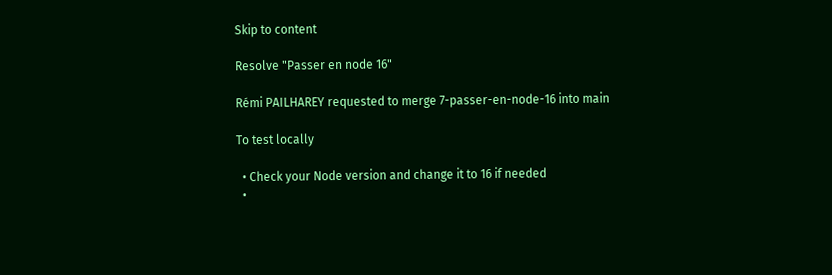Skip to content

Resolve "Passer en node 16"

Rémi PAILHAREY requested to merge 7-passer-en-node-16 into main

To test locally

  • Check your Node version and change it to 16 if needed
  •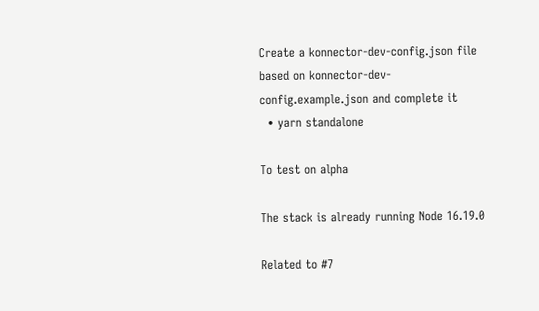Create a konnector-dev-config.json file based on konnector-dev-config.example.json and complete it
  • yarn standalone

To test on alpha

The stack is already running Node 16.19.0

Related to #7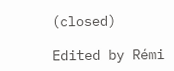(closed)

Edited by Rémi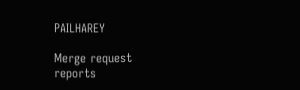PAILHAREY

Merge request reports